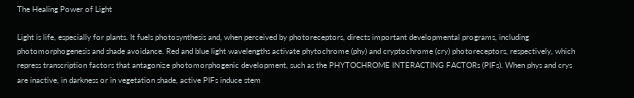The Healing Power of Light

Light is life, especially for plants. It fuels photosynthesis and, when perceived by photoreceptors, directs important developmental programs, including photomorphogenesis and shade avoidance. Red and blue light wavelengths activate phytochrome (phy) and cryptochrome (cry) photoreceptors, respectively, which repress transcription factors that antagonize photomorphogenic development, such as the PHYTOCHROME INTERACTING FACTORs (PIFs). When phys and crys are inactive, in darkness or in vegetation shade, active PIFs induce stem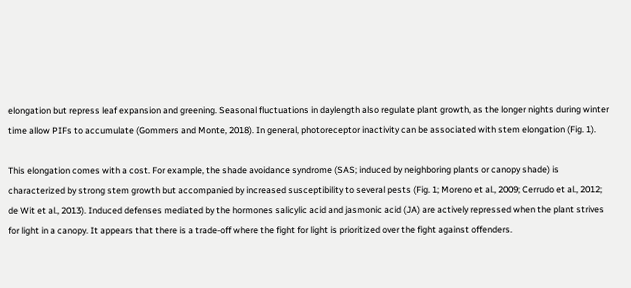elongation but repress leaf expansion and greening. Seasonal fluctuations in daylength also regulate plant growth, as the longer nights during winter time allow PIFs to accumulate (Gommers and Monte, 2018). In general, photoreceptor inactivity can be associated with stem elongation (Fig. 1).

This elongation comes with a cost. For example, the shade avoidance syndrome (SAS; induced by neighboring plants or canopy shade) is characterized by strong stem growth but accompanied by increased susceptibility to several pests (Fig. 1; Moreno et al., 2009; Cerrudo et al., 2012; de Wit et al., 2013). Induced defenses mediated by the hormones salicylic acid and jasmonic acid (JA) are actively repressed when the plant strives for light in a canopy. It appears that there is a trade-off where the fight for light is prioritized over the fight against offenders.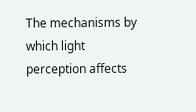The mechanisms by which light perception affects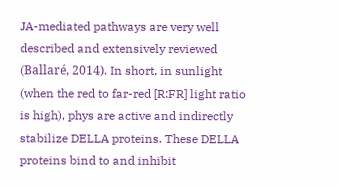JA-mediated pathways are very well described and extensively reviewed (Ballaré, 2014). In short, in sunlight (when the red to far-red [R:FR] light ratio is high), phys are active and indirectly stabilize DELLA proteins. These DELLA proteins bind to and inhibit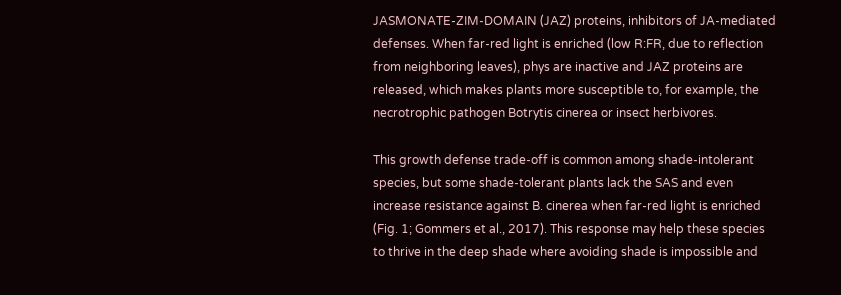JASMONATE-ZIM-DOMAIN (JAZ) proteins, inhibitors of JA-mediated defenses. When far-red light is enriched (low R:FR, due to reflection from neighboring leaves), phys are inactive and JAZ proteins are released, which makes plants more susceptible to, for example, the necrotrophic pathogen Botrytis cinerea or insect herbivores.

This growth defense trade-off is common among shade-intolerant species, but some shade-tolerant plants lack the SAS and even increase resistance against B. cinerea when far-red light is enriched (Fig. 1; Gommers et al., 2017). This response may help these species to thrive in the deep shade where avoiding shade is impossible and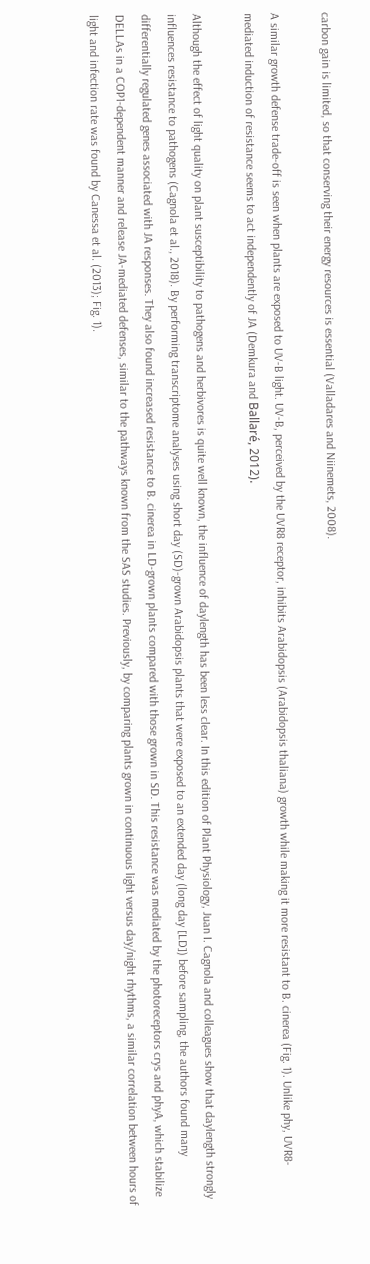carbon gain is limited, so that conserving their energy resources is essential (Valladares and Niinemets, 2008).

A similar growth defense trade-off is seen when plants are exposed to UV-B light. UV-B, perceived by the UVR8 receptor, inhibits Arabidopsis (Arabidopsis thaliana) growth while making it more resistant to B. cinerea (Fig. 1). Unlike phy, UVR8-mediated induction of resistance seems to act independently of JA (Demkura and Ballaré, 2012).

Although the effect of light quality on plant susceptibility to pathogens and herbivores is quite well known, the influence of daylength has been less clear. In this edition of Plant Physiology, Juan I. Cagnola and colleagues show that daylength strongly influences resistance to pathogens (Cagnola et al., 2018). By performing transcriptome analyses using short day (SD)-grown Arabidopsis plants that were exposed to an extended day (long day [LD]) before sampling, the authors found many differentially regulated genes associated with JA responses. They also found increased resistance to B. cinerea in LD-grown plants compared with those grown in SD. This resistance was mediated by the photoreceptors crys and phyA, which stabilize DELLAs in a COP1-dependent manner and release JA-mediated defenses, similar to the pathways known from the SAS studies. Previously, by comparing plants grown in continuous light versus day/night rhythms, a similar correlation between hours of light and infection rate was found by Canessa et al. (2013); Fig. 1).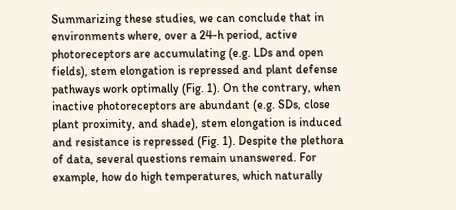Summarizing these studies, we can conclude that in environments where, over a 24-h period, active photoreceptors are accumulating (e.g. LDs and open fields), stem elongation is repressed and plant defense pathways work optimally (Fig. 1). On the contrary, when inactive photoreceptors are abundant (e.g. SDs, close plant proximity, and shade), stem elongation is induced and resistance is repressed (Fig. 1). Despite the plethora of data, several questions remain unanswered. For example, how do high temperatures, which naturally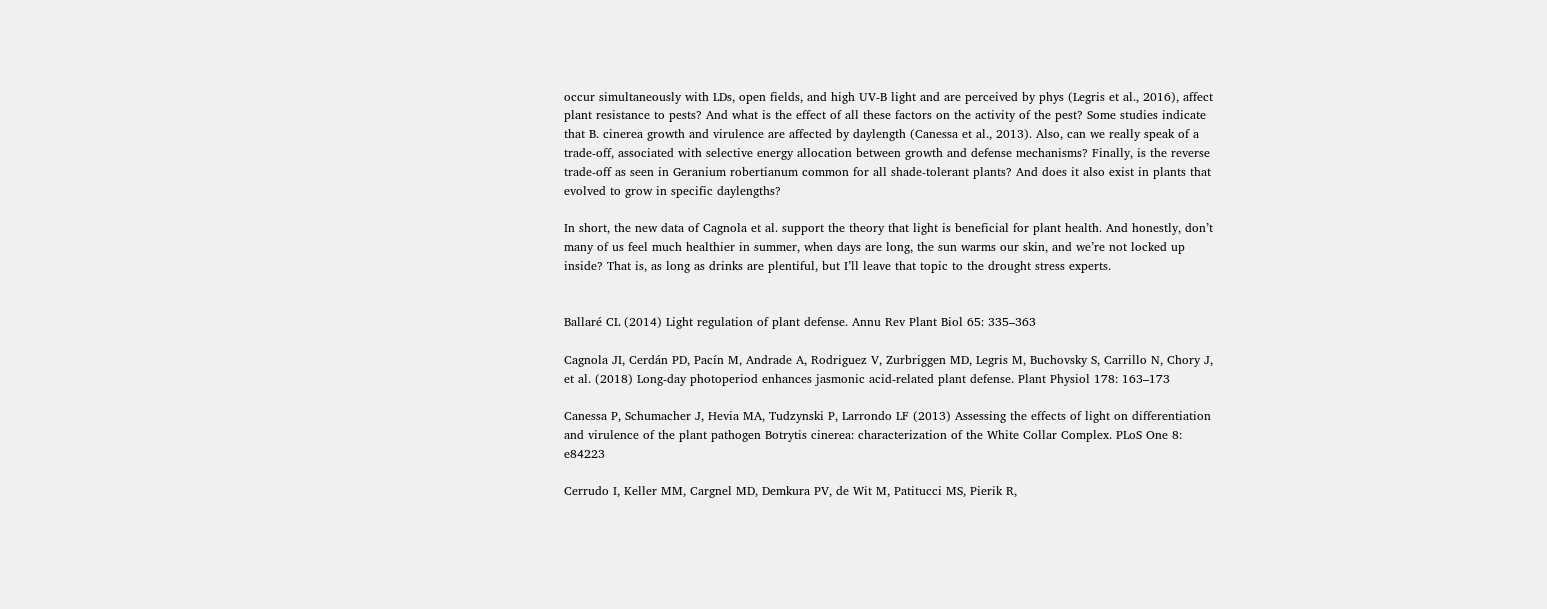occur simultaneously with LDs, open fields, and high UV-B light and are perceived by phys (Legris et al., 2016), affect plant resistance to pests? And what is the effect of all these factors on the activity of the pest? Some studies indicate that B. cinerea growth and virulence are affected by daylength (Canessa et al., 2013). Also, can we really speak of a trade-off, associated with selective energy allocation between growth and defense mechanisms? Finally, is the reverse trade-off as seen in Geranium robertianum common for all shade-tolerant plants? And does it also exist in plants that evolved to grow in specific daylengths?

In short, the new data of Cagnola et al. support the theory that light is beneficial for plant health. And honestly, don’t many of us feel much healthier in summer, when days are long, the sun warms our skin, and we’re not locked up inside? That is, as long as drinks are plentiful, but I’ll leave that topic to the drought stress experts.


Ballaré CL (2014) Light regulation of plant defense. Annu Rev Plant Biol 65: 335–363

Cagnola JI, Cerdán PD, Pacín M, Andrade A, Rodriguez V, Zurbriggen MD, Legris M, Buchovsky S, Carrillo N, Chory J, et al. (2018) Long-day photoperiod enhances jasmonic acid-related plant defense. Plant Physiol 178: 163–173

Canessa P, Schumacher J, Hevia MA, Tudzynski P, Larrondo LF (2013) Assessing the effects of light on differentiation and virulence of the plant pathogen Botrytis cinerea: characterization of the White Collar Complex. PLoS One 8: e84223

Cerrudo I, Keller MM, Cargnel MD, Demkura PV, de Wit M, Patitucci MS, Pierik R,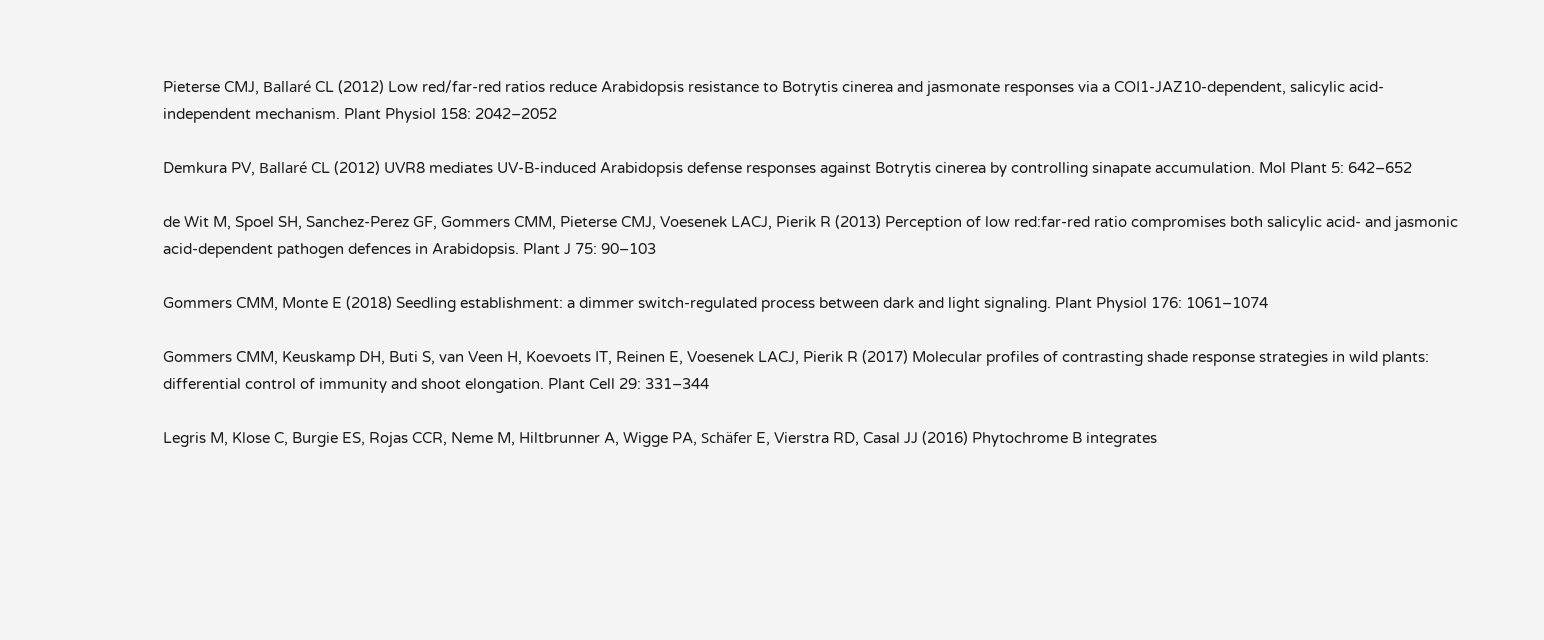Pieterse CMJ, Ballaré CL (2012) Low red/far-red ratios reduce Arabidopsis resistance to Botrytis cinerea and jasmonate responses via a COI1-JAZ10-dependent, salicylic acid-independent mechanism. Plant Physiol 158: 2042–2052

Demkura PV, Ballaré CL (2012) UVR8 mediates UV-B-induced Arabidopsis defense responses against Botrytis cinerea by controlling sinapate accumulation. Mol Plant 5: 642–652

de Wit M, Spoel SH, Sanchez-Perez GF, Gommers CMM, Pieterse CMJ, Voesenek LACJ, Pierik R (2013) Perception of low red:far-red ratio compromises both salicylic acid- and jasmonic acid-dependent pathogen defences in Arabidopsis. Plant J 75: 90–103

Gommers CMM, Monte E (2018) Seedling establishment: a dimmer switch-regulated process between dark and light signaling. Plant Physiol 176: 1061–1074

Gommers CMM, Keuskamp DH, Buti S, van Veen H, Koevoets IT, Reinen E, Voesenek LACJ, Pierik R (2017) Molecular profiles of contrasting shade response strategies in wild plants: differential control of immunity and shoot elongation. Plant Cell 29: 331–344

Legris M, Klose C, Burgie ES, Rojas CCR, Neme M, Hiltbrunner A, Wigge PA, Schäfer E, Vierstra RD, Casal JJ (2016) Phytochrome B integrates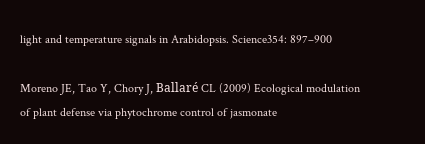light and temperature signals in Arabidopsis. Science354: 897–900

Moreno JE, Tao Y, Chory J, Ballaré CL (2009) Ecological modulation of plant defense via phytochrome control of jasmonate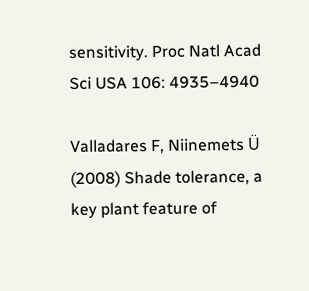sensitivity. Proc Natl Acad Sci USA 106: 4935–4940

Valladares F, Niinemets Ü (2008) Shade tolerance, a key plant feature of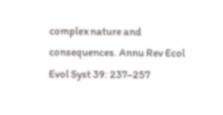complex nature and consequences. Annu Rev Ecol Evol Syst 39: 237–257